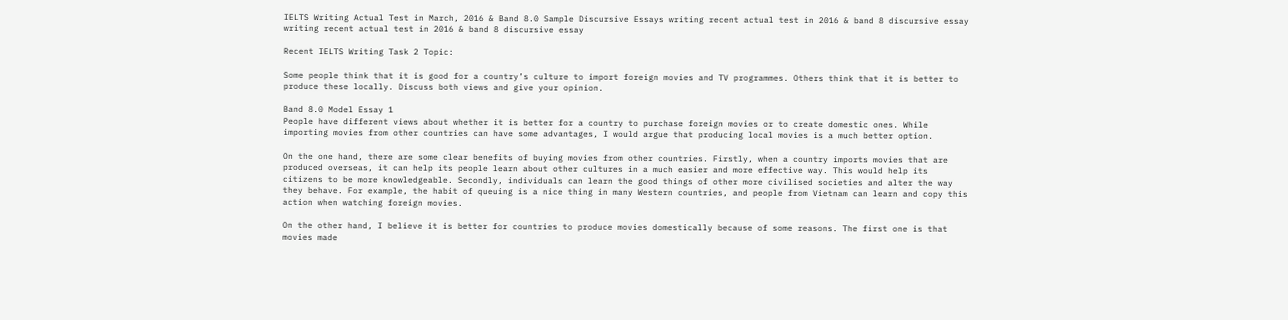IELTS Writing Actual Test in March, 2016 & Band 8.0 Sample Discursive Essays writing recent actual test in 2016 & band 8 discursive essay writing recent actual test in 2016 & band 8 discursive essay

Recent IELTS Writing Task 2 Topic:

Some people think that it is good for a country’s culture to import foreign movies and TV programmes. Others think that it is better to produce these locally. Discuss both views and give your opinion.

Band 8.0 Model Essay 1
People have different views about whether it is better for a country to purchase foreign movies or to create domestic ones. While importing movies from other countries can have some advantages, I would argue that producing local movies is a much better option.

On the one hand, there are some clear benefits of buying movies from other countries. Firstly, when a country imports movies that are produced overseas, it can help its people learn about other cultures in a much easier and more effective way. This would help its citizens to be more knowledgeable. Secondly, individuals can learn the good things of other more civilised societies and alter the way they behave. For example, the habit of queuing is a nice thing in many Western countries, and people from Vietnam can learn and copy this action when watching foreign movies.

On the other hand, I believe it is better for countries to produce movies domestically because of some reasons. The first one is that movies made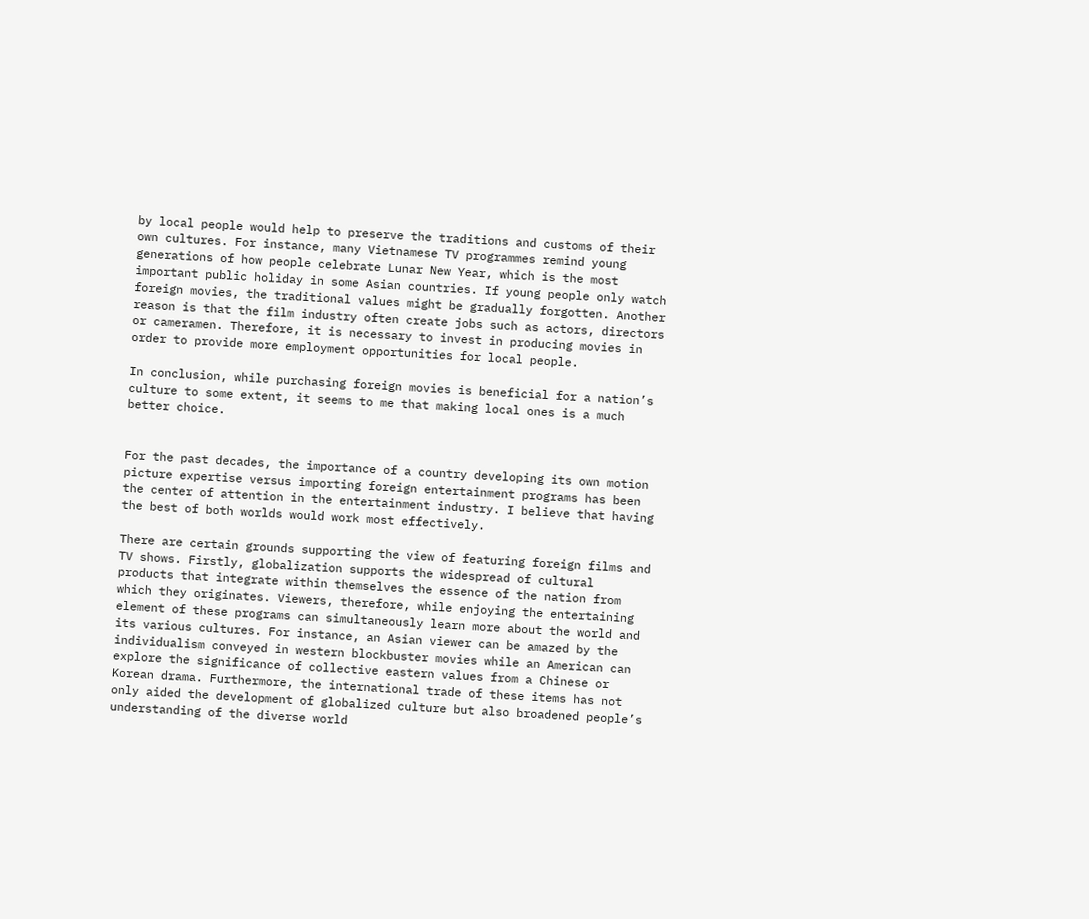by local people would help to preserve the traditions and customs of their own cultures. For instance, many Vietnamese TV programmes remind young generations of how people celebrate Lunar New Year, which is the most important public holiday in some Asian countries. If young people only watch foreign movies, the traditional values might be gradually forgotten. Another reason is that the film industry often create jobs such as actors, directors or cameramen. Therefore, it is necessary to invest in producing movies in order to provide more employment opportunities for local people.

In conclusion, while purchasing foreign movies is beneficial for a nation’s culture to some extent, it seems to me that making local ones is a much better choice.


For the past decades, the importance of a country developing its own motion picture expertise versus importing foreign entertainment programs has been the center of attention in the entertainment industry. I believe that having the best of both worlds would work most effectively.

There are certain grounds supporting the view of featuring foreign films and TV shows. Firstly, globalization supports the widespread of cultural products that integrate within themselves the essence of the nation from which they originates. Viewers, therefore, while enjoying the entertaining element of these programs can simultaneously learn more about the world and its various cultures. For instance, an Asian viewer can be amazed by the individualism conveyed in western blockbuster movies while an American can explore the significance of collective eastern values from a Chinese or Korean drama. Furthermore, the international trade of these items has not only aided the development of globalized culture but also broadened people’s understanding of the diverse world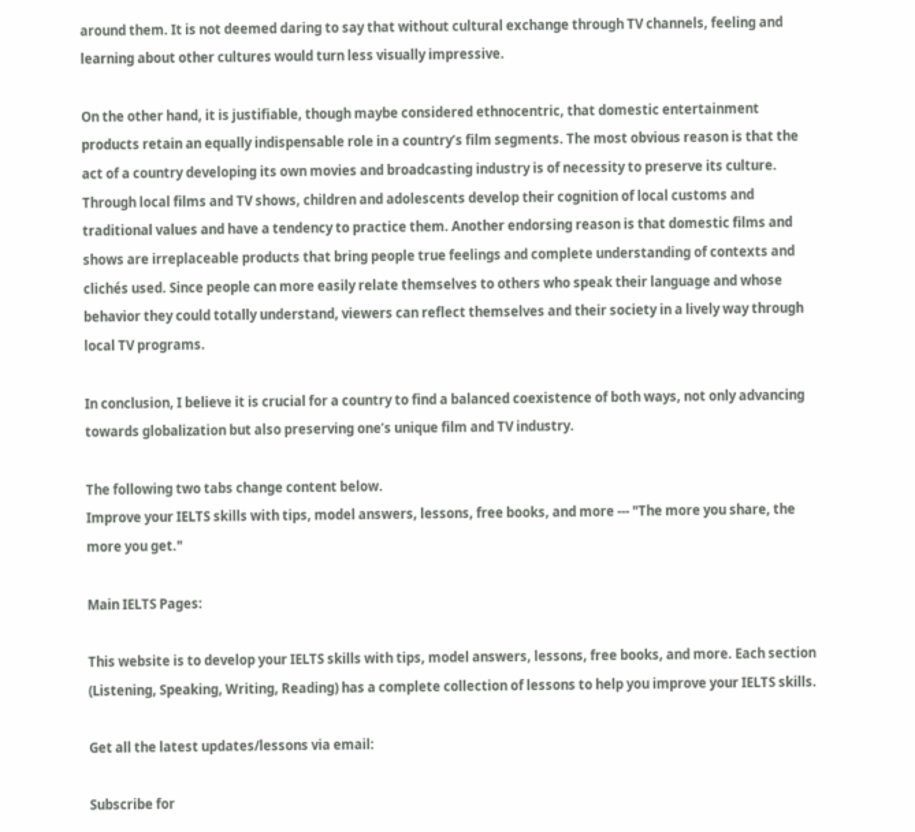around them. It is not deemed daring to say that without cultural exchange through TV channels, feeling and learning about other cultures would turn less visually impressive.

On the other hand, it is justifiable, though maybe considered ethnocentric, that domestic entertainment products retain an equally indispensable role in a country’s film segments. The most obvious reason is that the act of a country developing its own movies and broadcasting industry is of necessity to preserve its culture. Through local films and TV shows, children and adolescents develop their cognition of local customs and traditional values and have a tendency to practice them. Another endorsing reason is that domestic films and shows are irreplaceable products that bring people true feelings and complete understanding of contexts and clichés used. Since people can more easily relate themselves to others who speak their language and whose behavior they could totally understand, viewers can reflect themselves and their society in a lively way through local TV programs.

In conclusion, I believe it is crucial for a country to find a balanced coexistence of both ways, not only advancing towards globalization but also preserving one’s unique film and TV industry.

The following two tabs change content below.
Improve your IELTS skills with tips, model answers, lessons, free books, and more --- "The more you share, the more you get."

Main IELTS Pages:

This website is to develop your IELTS skills with tips, model answers, lessons, free books, and more. Each section (Listening, Speaking, Writing, Reading) has a complete collection of lessons to help you improve your IELTS skills.

Get all the latest updates/lessons via email:

Subscribe for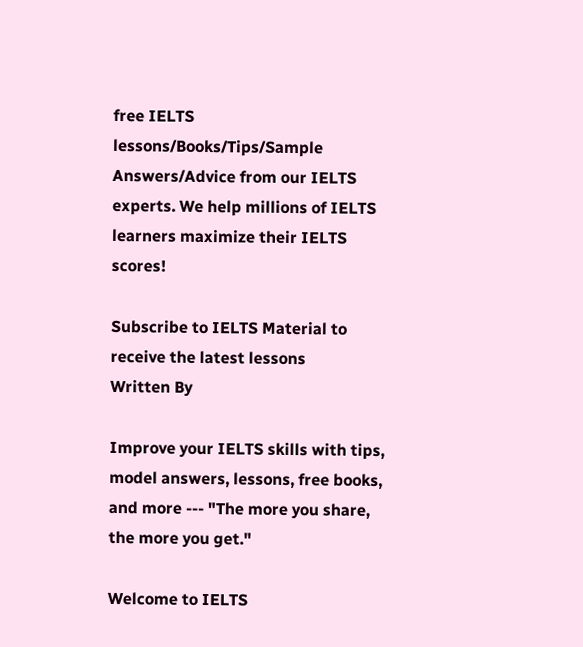free IELTS lessons/Books/Tips/Sample Answers/Advice from our IELTS experts. We help millions of IELTS learners maximize their IELTS scores!

Subscribe to IELTS Material to receive the latest lessons
Written By

Improve your IELTS skills with tips, model answers, lessons, free books, and more --- "The more you share, the more you get."

Welcome to IELTS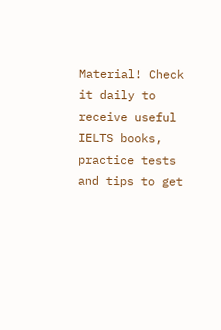Material! Check it daily to receive useful IELTS books, practice tests and tips to get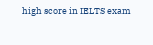high score in IELTS exam